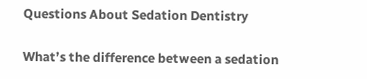Questions About Sedation Dentistry

What’s the difference between a sedation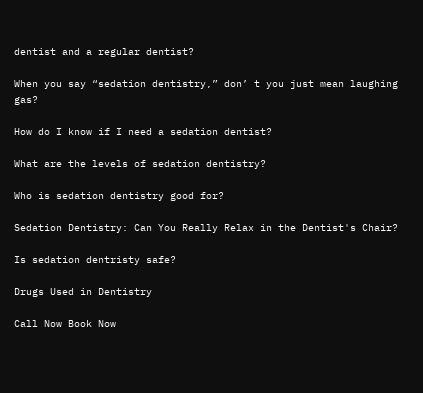dentist and a regular dentist?

When you say “sedation dentistry,” don’ t you just mean laughing gas?

How do I know if I need a sedation dentist?

What are the levels of sedation dentistry?

Who is sedation dentistry good for?

Sedation Dentistry: Can You Really Relax in the Dentist's Chair?

Is sedation dentristy safe?

Drugs Used in Dentistry

Call Now Book Now